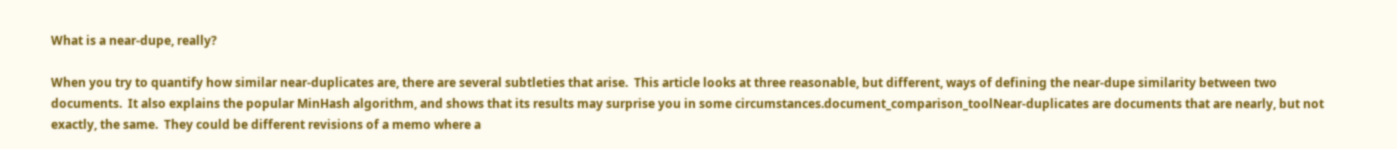What is a near-dupe, really?

When you try to quantify how similar near-duplicates are, there are several subtleties that arise.  This article looks at three reasonable, but different, ways of defining the near-dupe similarity between two documents.  It also explains the popular MinHash algorithm, and shows that its results may surprise you in some circumstances.document_comparison_toolNear-duplicates are documents that are nearly, but not exactly, the same.  They could be different revisions of a memo where a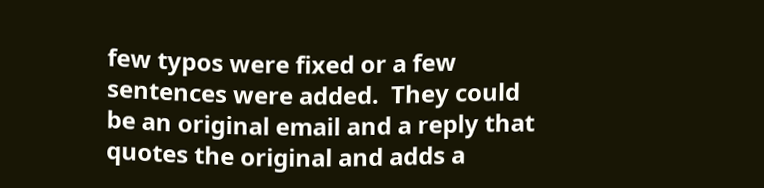few typos were fixed or a few sentences were added.  They could be an original email and a reply that quotes the original and adds a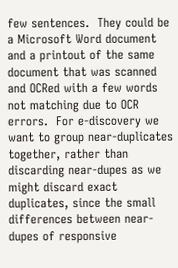few sentences.  They could be a Microsoft Word document and a printout of the same document that was scanned and OCRed with a few words not matching due to OCR errors.  For e-discovery we want to group near-duplicates together, rather than discarding near-dupes as we might discard exact duplicates, since the small differences between near-dupes of responsive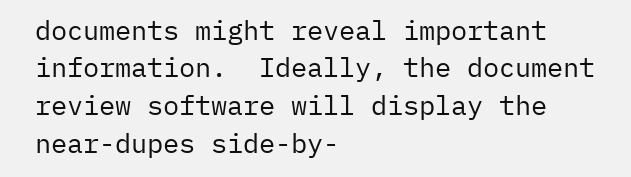documents might reveal important information.  Ideally, the document review software will display the near-dupes side-by-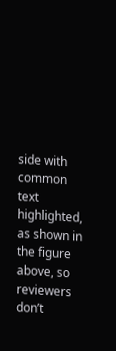side with common text highlighted, as shown in the figure above, so reviewers don’t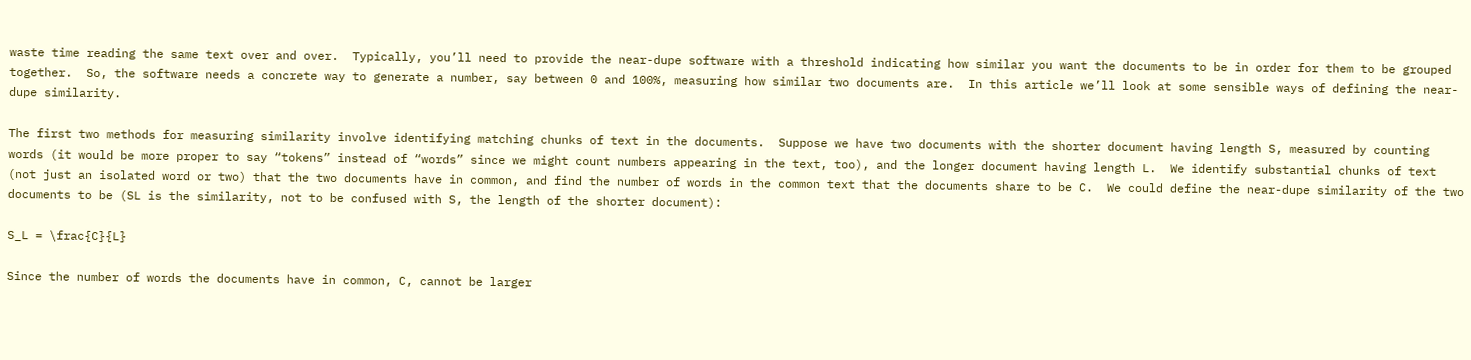waste time reading the same text over and over.  Typically, you’ll need to provide the near-dupe software with a threshold indicating how similar you want the documents to be in order for them to be grouped together.  So, the software needs a concrete way to generate a number, say between 0 and 100%, measuring how similar two documents are.  In this article we’ll look at some sensible ways of defining the near-dupe similarity.

The first two methods for measuring similarity involve identifying matching chunks of text in the documents.  Suppose we have two documents with the shorter document having length S, measured by counting words (it would be more proper to say “tokens” instead of “words” since we might count numbers appearing in the text, too), and the longer document having length L.  We identify substantial chunks of text (not just an isolated word or two) that the two documents have in common, and find the number of words in the common text that the documents share to be C.  We could define the near-dupe similarity of the two documents to be (SL is the similarity, not to be confused with S, the length of the shorter document):

S_L = \frac{C}{L}

Since the number of words the documents have in common, C, cannot be larger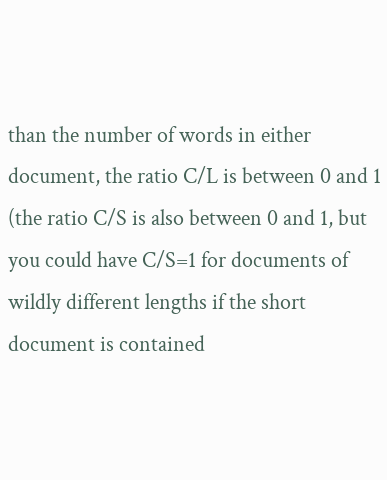than the number of words in either document, the ratio C/L is between 0 and 1 (the ratio C/S is also between 0 and 1, but you could have C/S=1 for documents of wildly different lengths if the short document is contained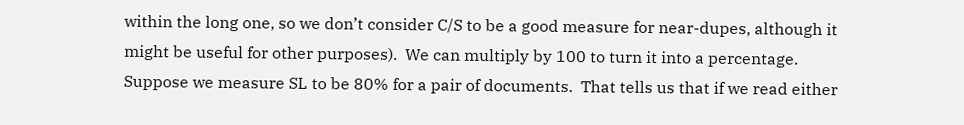within the long one, so we don’t consider C/S to be a good measure for near-dupes, although it might be useful for other purposes).  We can multiply by 100 to turn it into a percentage.  Suppose we measure SL to be 80% for a pair of documents.  That tells us that if we read either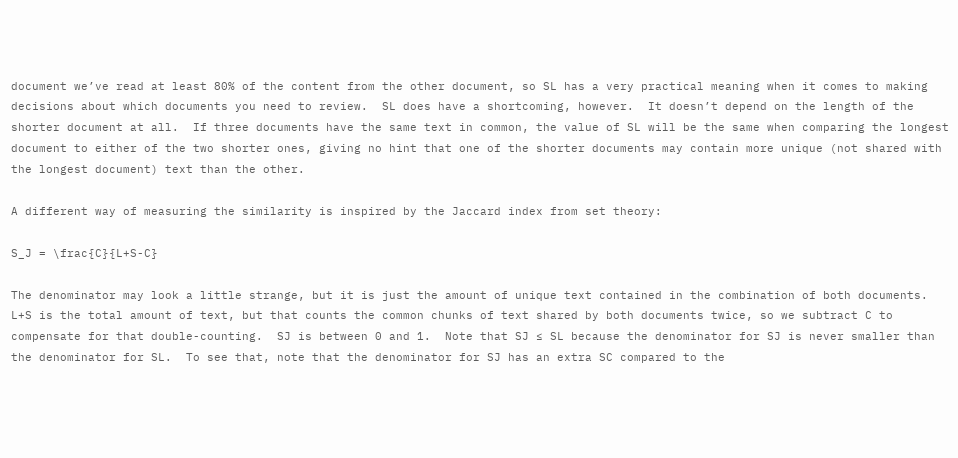document we’ve read at least 80% of the content from the other document, so SL has a very practical meaning when it comes to making decisions about which documents you need to review.  SL does have a shortcoming, however.  It doesn’t depend on the length of the shorter document at all.  If three documents have the same text in common, the value of SL will be the same when comparing the longest document to either of the two shorter ones, giving no hint that one of the shorter documents may contain more unique (not shared with the longest document) text than the other.

A different way of measuring the similarity is inspired by the Jaccard index from set theory:

S_J = \frac{C}{L+S-C}

The denominator may look a little strange, but it is just the amount of unique text contained in the combination of both documents.  L+S is the total amount of text, but that counts the common chunks of text shared by both documents twice, so we subtract C to compensate for that double-counting.  SJ is between 0 and 1.  Note that SJ ≤ SL because the denominator for SJ is never smaller than the denominator for SL.  To see that, note that the denominator for SJ has an extra SC compared to the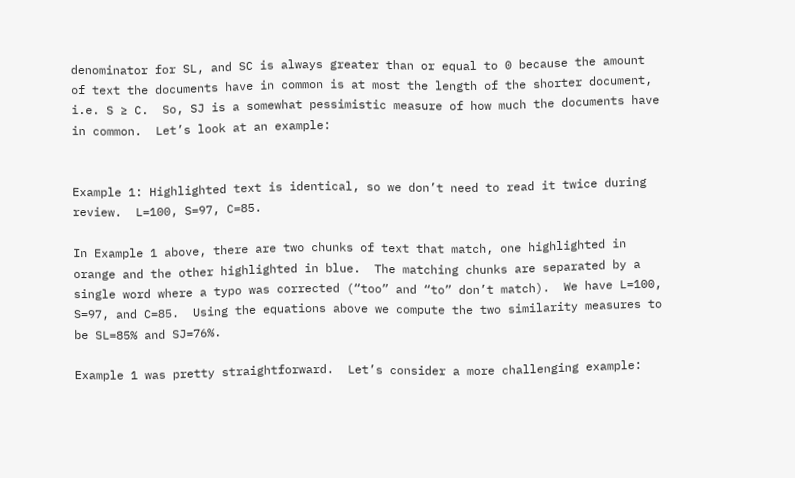denominator for SL, and SC is always greater than or equal to 0 because the amount of text the documents have in common is at most the length of the shorter document, i.e. S ≥ C.  So, SJ is a somewhat pessimistic measure of how much the documents have in common.  Let’s look at an example:


Example 1: Highlighted text is identical, so we don’t need to read it twice during review.  L=100, S=97, C=85.

In Example 1 above, there are two chunks of text that match, one highlighted in orange and the other highlighted in blue.  The matching chunks are separated by a single word where a typo was corrected (“too” and “to” don’t match).  We have L=100, S=97, and C=85.  Using the equations above we compute the two similarity measures to be SL=85% and SJ=76%.

Example 1 was pretty straightforward.  Let’s consider a more challenging example: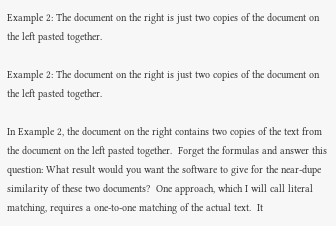Example 2: The document on the right is just two copies of the document on the left pasted together.

Example 2: The document on the right is just two copies of the document on the left pasted together.

In Example 2, the document on the right contains two copies of the text from the document on the left pasted together.  Forget the formulas and answer this question: What result would you want the software to give for the near-dupe similarity of these two documents?  One approach, which I will call literal matching, requires a one-to-one matching of the actual text.  It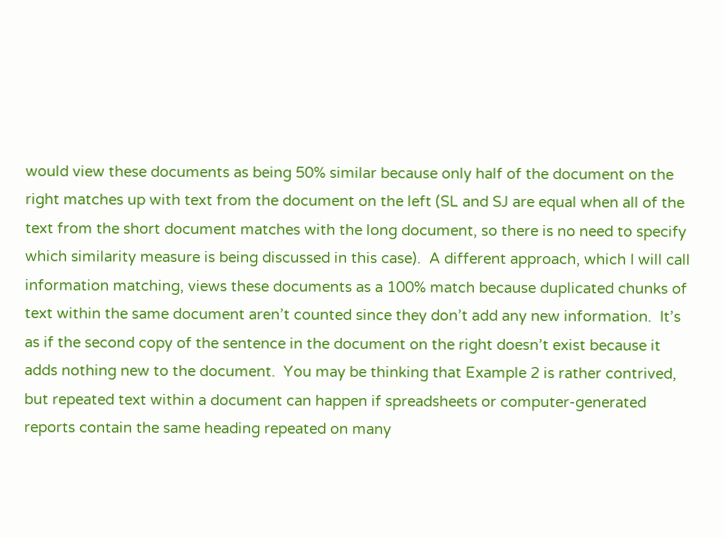would view these documents as being 50% similar because only half of the document on the right matches up with text from the document on the left (SL and SJ are equal when all of the text from the short document matches with the long document, so there is no need to specify which similarity measure is being discussed in this case).  A different approach, which I will call information matching, views these documents as a 100% match because duplicated chunks of text within the same document aren’t counted since they don’t add any new information.  It’s as if the second copy of the sentence in the document on the right doesn’t exist because it adds nothing new to the document.  You may be thinking that Example 2 is rather contrived, but repeated text within a document can happen if spreadsheets or computer-generated reports contain the same heading repeated on many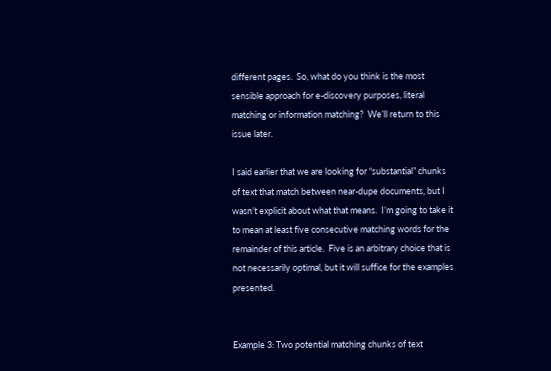different pages.  So, what do you think is the most sensible approach for e-discovery purposes, literal matching or information matching?  We’ll return to this issue later.

I said earlier that we are looking for “substantial” chunks of text that match between near-dupe documents, but I wasn’t explicit about what that means.  I’m going to take it to mean at least five consecutive matching words for the remainder of this article.  Five is an arbitrary choice that is not necessarily optimal, but it will suffice for the examples presented.


Example 3: Two potential matching chunks of text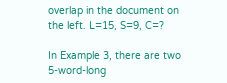overlap in the document on the left. L=15, S=9, C=?

In Example 3, there are two 5-word-long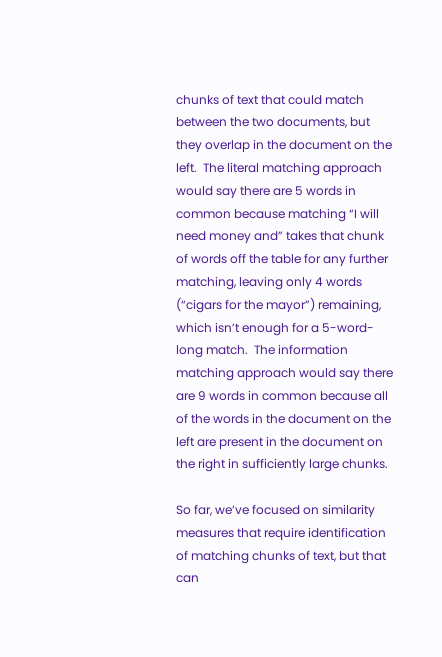chunks of text that could match between the two documents, but they overlap in the document on the left.  The literal matching approach would say there are 5 words in common because matching “I will need money and” takes that chunk of words off the table for any further matching, leaving only 4 words (“cigars for the mayor”) remaining, which isn’t enough for a 5-word-long match.  The information matching approach would say there are 9 words in common because all of the words in the document on the left are present in the document on the right in sufficiently large chunks.

So far, we’ve focused on similarity measures that require identification of matching chunks of text, but that can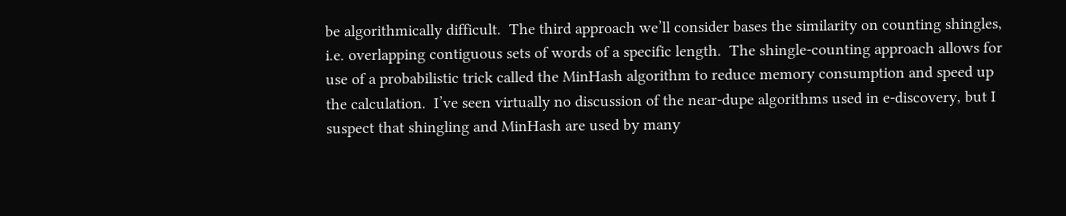be algorithmically difficult.  The third approach we’ll consider bases the similarity on counting shingles, i.e. overlapping contiguous sets of words of a specific length.  The shingle-counting approach allows for use of a probabilistic trick called the MinHash algorithm to reduce memory consumption and speed up the calculation.  I’ve seen virtually no discussion of the near-dupe algorithms used in e-discovery, but I suspect that shingling and MinHash are used by many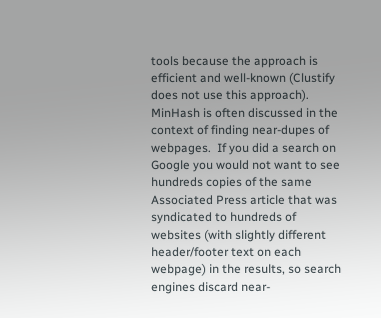tools because the approach is efficient and well-known (Clustify does not use this approach).  MinHash is often discussed in the context of finding near-dupes of webpages.  If you did a search on Google you would not want to see hundreds copies of the same Associated Press article that was syndicated to hundreds of websites (with slightly different header/footer text on each webpage) in the results, so search engines discard near-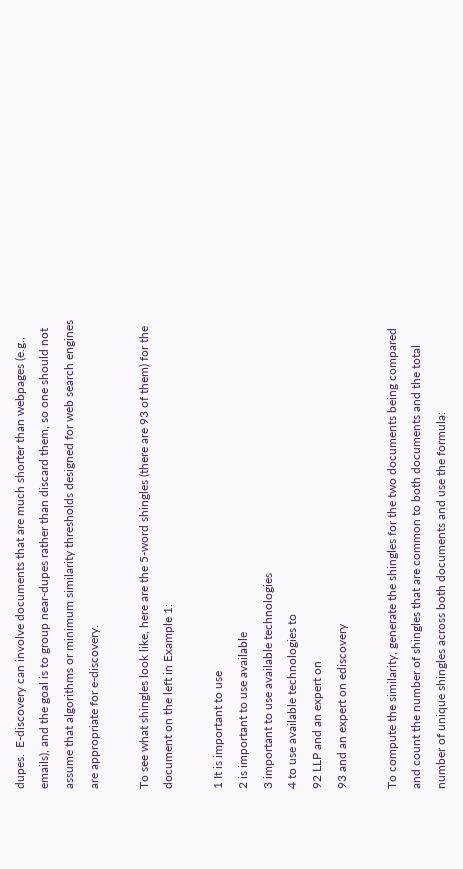dupes.  E-discovery can involve documents that are much shorter than webpages (e.g., emails), and the goal is to group near-dupes rather than discard them, so one should not assume that algorithms or minimum similarity thresholds designed for web search engines are appropriate for e-discovery.

To see what shingles look like, here are the 5-word shingles (there are 93 of them) for the document on the left in Example 1:

1 It is important to use
2 is important to use available
3 important to use available technologies
4 to use available technologies to
92 LLP and an expert on
93 and an expert on ediscovery

To compute the similarity, generate the shingles for the two documents being compared and count the number of shingles that are common to both documents and the total number of unique shingles across both documents and use the formula: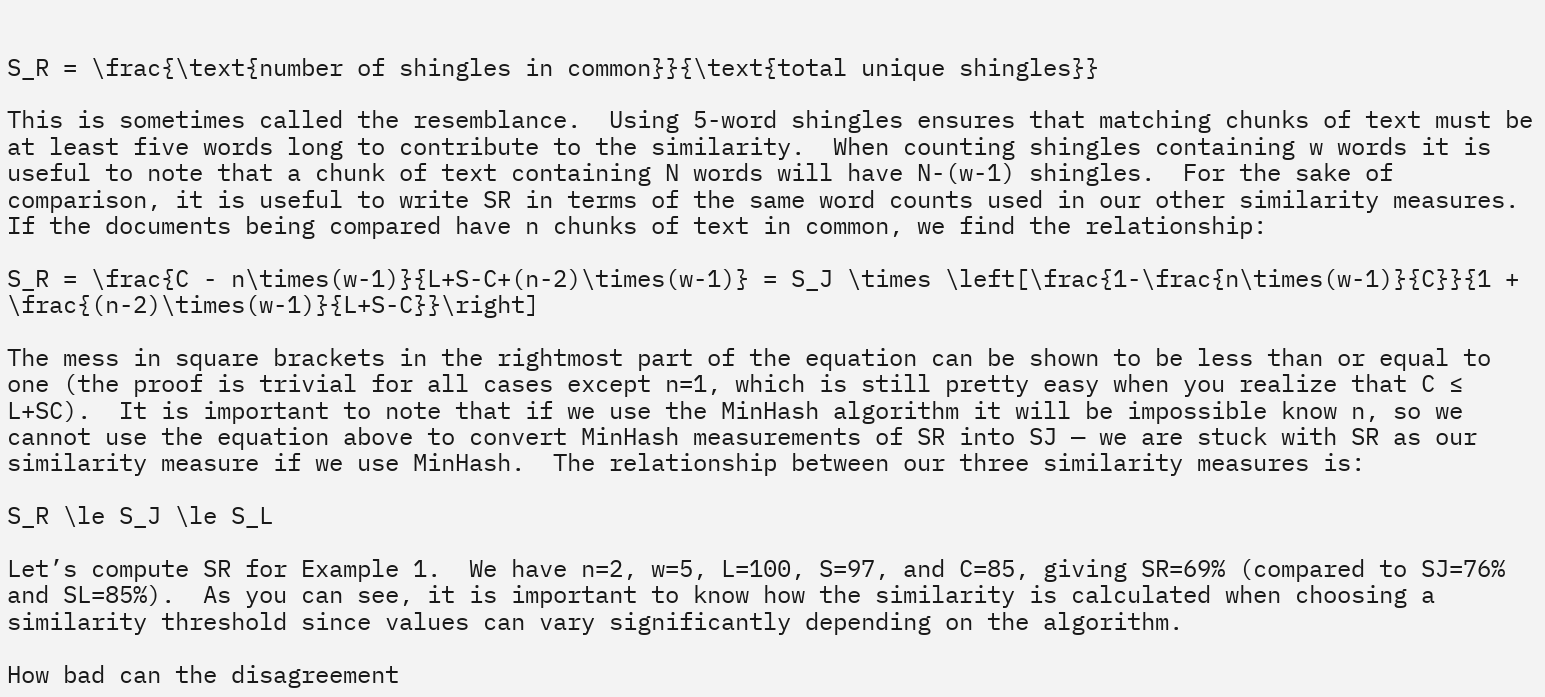S_R = \frac{\text{number of shingles in common}}{\text{total unique shingles}}

This is sometimes called the resemblance.  Using 5-word shingles ensures that matching chunks of text must be at least five words long to contribute to the similarity.  When counting shingles containing w words it is useful to note that a chunk of text containing N words will have N-(w-1) shingles.  For the sake of comparison, it is useful to write SR in terms of the same word counts used in our other similarity measures.  If the documents being compared have n chunks of text in common, we find the relationship:

S_R = \frac{C - n\times(w-1)}{L+S-C+(n-2)\times(w-1)} = S_J \times \left[\frac{1-\frac{n\times(w-1)}{C}}{1 + \frac{(n-2)\times(w-1)}{L+S-C}}\right]

The mess in square brackets in the rightmost part of the equation can be shown to be less than or equal to one (the proof is trivial for all cases except n=1, which is still pretty easy when you realize that C ≤ L+SC).  It is important to note that if we use the MinHash algorithm it will be impossible know n, so we cannot use the equation above to convert MinHash measurements of SR into SJ — we are stuck with SR as our similarity measure if we use MinHash.  The relationship between our three similarity measures is:

S_R \le S_J \le S_L

Let’s compute SR for Example 1.  We have n=2, w=5, L=100, S=97, and C=85, giving SR=69% (compared to SJ=76% and SL=85%).  As you can see, it is important to know how the similarity is calculated when choosing a similarity threshold since values can vary significantly depending on the algorithm.

How bad can the disagreement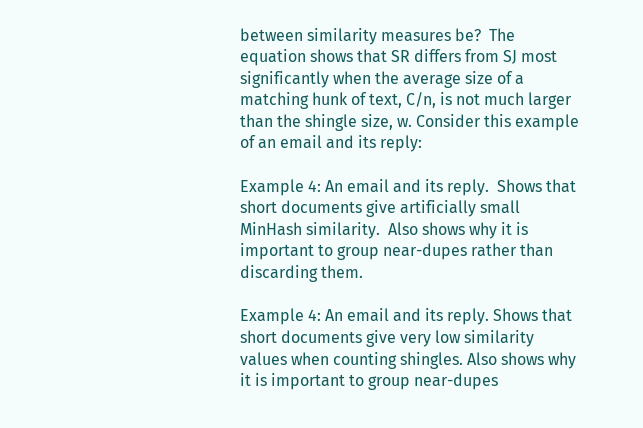between similarity measures be?  The equation shows that SR differs from SJ most significantly when the average size of a matching hunk of text, C/n, is not much larger than the shingle size, w. Consider this example of an email and its reply:

Example 4: An email and its reply.  Shows that short documents give artificially small MinHash similarity.  Also shows why it is important to group near-dupes rather than discarding them.

Example 4: An email and its reply. Shows that short documents give very low similarity values when counting shingles. Also shows why it is important to group near-dupes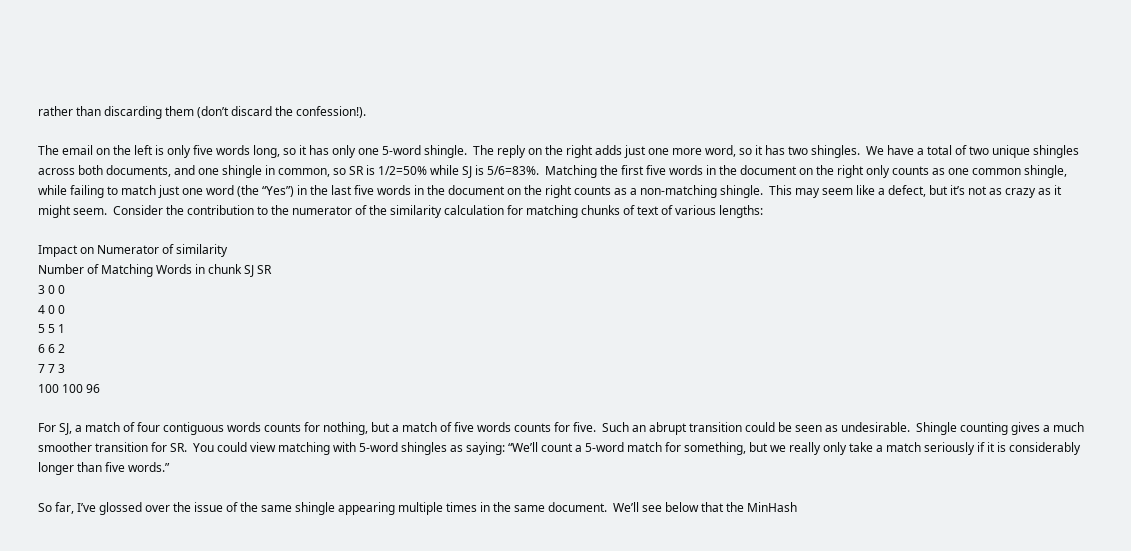rather than discarding them (don’t discard the confession!).

The email on the left is only five words long, so it has only one 5-word shingle.  The reply on the right adds just one more word, so it has two shingles.  We have a total of two unique shingles across both documents, and one shingle in common, so SR is 1/2=50% while SJ is 5/6=83%.  Matching the first five words in the document on the right only counts as one common shingle, while failing to match just one word (the “Yes”) in the last five words in the document on the right counts as a non-matching shingle.  This may seem like a defect, but it’s not as crazy as it might seem.  Consider the contribution to the numerator of the similarity calculation for matching chunks of text of various lengths:

Impact on Numerator of similarity
Number of Matching Words in chunk SJ SR
3 0 0
4 0 0
5 5 1
6 6 2
7 7 3
100 100 96

For SJ, a match of four contiguous words counts for nothing, but a match of five words counts for five.  Such an abrupt transition could be seen as undesirable.  Shingle counting gives a much smoother transition for SR.  You could view matching with 5-word shingles as saying: “We’ll count a 5-word match for something, but we really only take a match seriously if it is considerably longer than five words.”

So far, I’ve glossed over the issue of the same shingle appearing multiple times in the same document.  We’ll see below that the MinHash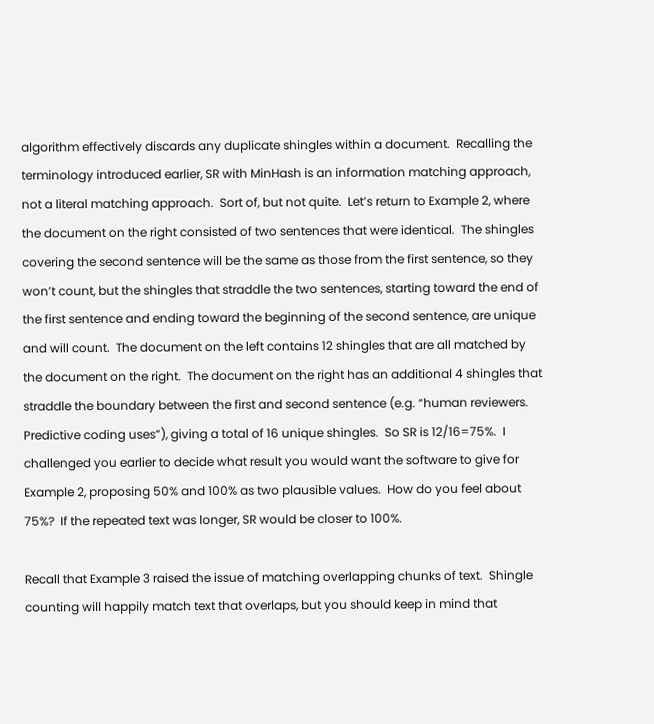algorithm effectively discards any duplicate shingles within a document.  Recalling the terminology introduced earlier, SR with MinHash is an information matching approach, not a literal matching approach.  Sort of, but not quite.  Let’s return to Example 2, where the document on the right consisted of two sentences that were identical.  The shingles covering the second sentence will be the same as those from the first sentence, so they won’t count, but the shingles that straddle the two sentences, starting toward the end of the first sentence and ending toward the beginning of the second sentence, are unique and will count.  The document on the left contains 12 shingles that are all matched by the document on the right.  The document on the right has an additional 4 shingles that straddle the boundary between the first and second sentence (e.g. “human reviewers. Predictive coding uses”), giving a total of 16 unique shingles.  So SR is 12/16=75%.  I challenged you earlier to decide what result you would want the software to give for Example 2, proposing 50% and 100% as two plausible values.  How do you feel about 75%?  If the repeated text was longer, SR would be closer to 100%.

Recall that Example 3 raised the issue of matching overlapping chunks of text.  Shingle counting will happily match text that overlaps, but you should keep in mind that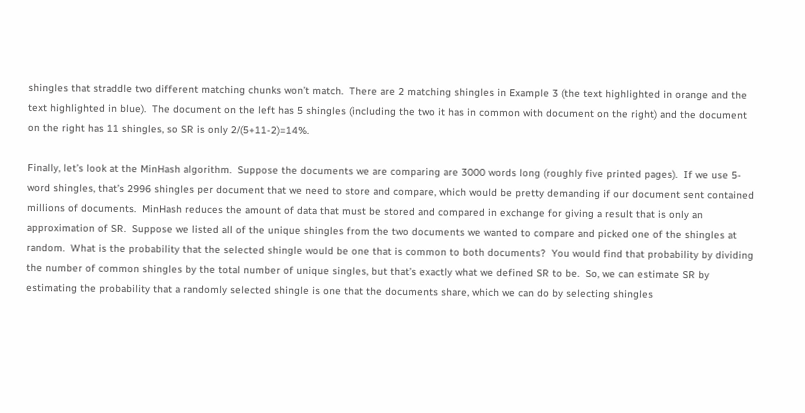shingles that straddle two different matching chunks won’t match.  There are 2 matching shingles in Example 3 (the text highlighted in orange and the text highlighted in blue).  The document on the left has 5 shingles (including the two it has in common with document on the right) and the document on the right has 11 shingles, so SR is only 2/(5+11-2)=14%.

Finally, let’s look at the MinHash algorithm.  Suppose the documents we are comparing are 3000 words long (roughly five printed pages).  If we use 5-word shingles, that’s 2996 shingles per document that we need to store and compare, which would be pretty demanding if our document sent contained millions of documents.  MinHash reduces the amount of data that must be stored and compared in exchange for giving a result that is only an approximation of SR.  Suppose we listed all of the unique shingles from the two documents we wanted to compare and picked one of the shingles at random.  What is the probability that the selected shingle would be one that is common to both documents?  You would find that probability by dividing the number of common shingles by the total number of unique singles, but that’s exactly what we defined SR to be.  So, we can estimate SR by estimating the probability that a randomly selected shingle is one that the documents share, which we can do by selecting shingles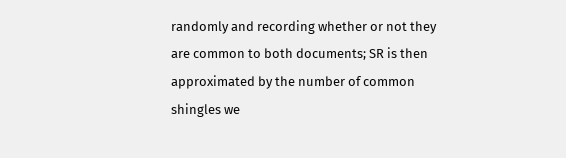randomly and recording whether or not they are common to both documents; SR is then approximated by the number of common shingles we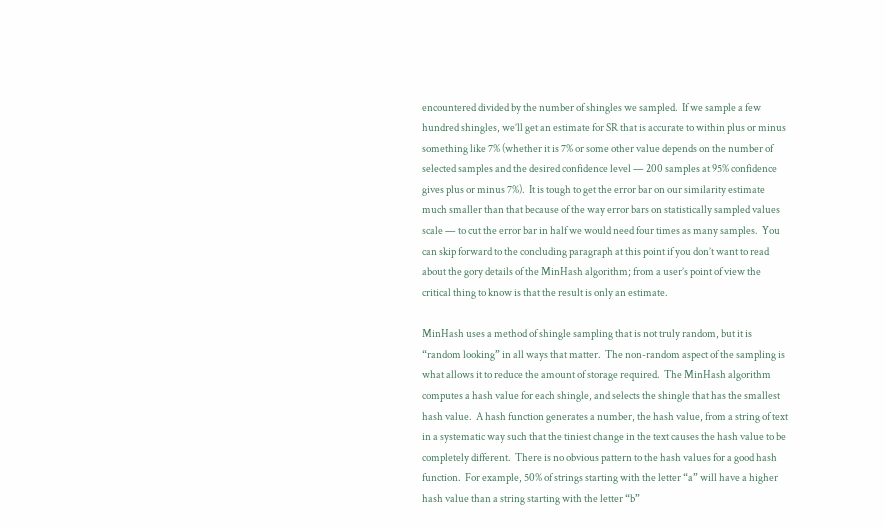encountered divided by the number of shingles we sampled.  If we sample a few hundred shingles, we’ll get an estimate for SR that is accurate to within plus or minus something like 7% (whether it is 7% or some other value depends on the number of selected samples and the desired confidence level — 200 samples at 95% confidence gives plus or minus 7%).  It is tough to get the error bar on our similarity estimate much smaller than that because of the way error bars on statistically sampled values scale — to cut the error bar in half we would need four times as many samples.  You can skip forward to the concluding paragraph at this point if you don’t want to read about the gory details of the MinHash algorithm; from a user’s point of view the critical thing to know is that the result is only an estimate.

MinHash uses a method of shingle sampling that is not truly random, but it is “random looking” in all ways that matter.  The non-random aspect of the sampling is what allows it to reduce the amount of storage required.  The MinHash algorithm computes a hash value for each shingle, and selects the shingle that has the smallest hash value.  A hash function generates a number, the hash value, from a string of text in a systematic way such that the tiniest change in the text causes the hash value to be completely different.  There is no obvious pattern to the hash values for a good hash function.  For example, 50% of strings starting with the letter “a” will have a higher hash value than a string starting with the letter “b”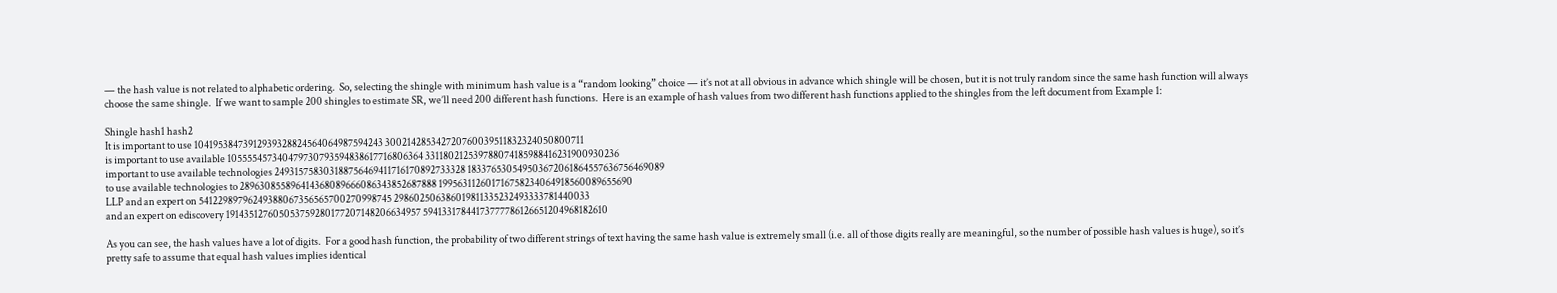— the hash value is not related to alphabetic ordering.  So, selecting the shingle with minimum hash value is a “random looking” choice — it’s not at all obvious in advance which shingle will be chosen, but it is not truly random since the same hash function will always choose the same shingle.  If we want to sample 200 shingles to estimate SR, we’ll need 200 different hash functions.  Here is an example of hash values from two different hash functions applied to the shingles from the left document from Example 1:

Shingle hash1 hash2
It is important to use 10419538473912939328824564064987594243 300214285342720760039511832324050800711
is important to use available 105555457340479730793594838617716806364 331180212539788074185988416231900930236
important to use available technologies 249315758303188756469411716170892733328 183376530549503672061864557636756469089
to use available technologies to 289630855896414368089666086343852687888 199563112601716758234064918560089655690
LLP and an expert on 54122989796249388067356565700270998745 298602506386019811335232493333781440033
and an expert on ediscovery 191435127605053759280177207148206634957 59413317844173777786126651204968182610

As you can see, the hash values have a lot of digits.  For a good hash function, the probability of two different strings of text having the same hash value is extremely small (i.e. all of those digits really are meaningful, so the number of possible hash values is huge), so it’s pretty safe to assume that equal hash values implies identical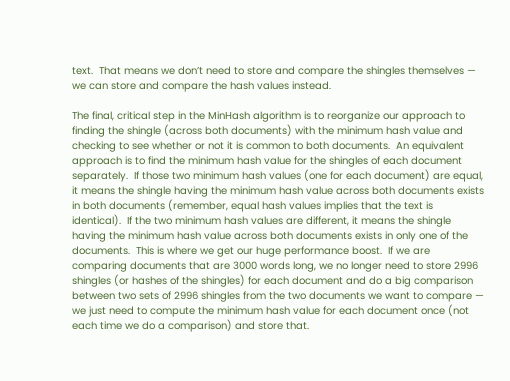text.  That means we don’t need to store and compare the shingles themselves — we can store and compare the hash values instead.

The final, critical step in the MinHash algorithm is to reorganize our approach to finding the shingle (across both documents) with the minimum hash value and checking to see whether or not it is common to both documents.  An equivalent approach is to find the minimum hash value for the shingles of each document separately.  If those two minimum hash values (one for each document) are equal, it means the shingle having the minimum hash value across both documents exists in both documents (remember, equal hash values implies that the text is identical).  If the two minimum hash values are different, it means the shingle having the minimum hash value across both documents exists in only one of the documents.  This is where we get our huge performance boost.  If we are comparing documents that are 3000 words long, we no longer need to store 2996 shingles (or hashes of the shingles) for each document and do a big comparison between two sets of 2996 shingles from the two documents we want to compare — we just need to compute the minimum hash value for each document once (not each time we do a comparison) and store that.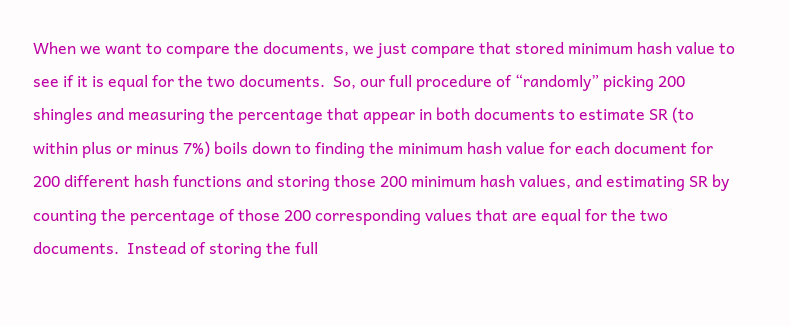When we want to compare the documents, we just compare that stored minimum hash value to see if it is equal for the two documents.  So, our full procedure of “randomly” picking 200 shingles and measuring the percentage that appear in both documents to estimate SR (to within plus or minus 7%) boils down to finding the minimum hash value for each document for 200 different hash functions and storing those 200 minimum hash values, and estimating SR by counting the percentage of those 200 corresponding values that are equal for the two documents.  Instead of storing the full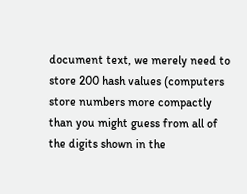document text, we merely need to store 200 hash values (computers store numbers more compactly than you might guess from all of the digits shown in the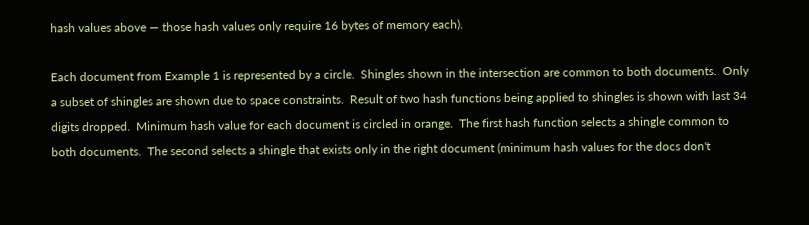hash values above — those hash values only require 16 bytes of memory each).

Each document from Example 1 is represented by a circle.  Shingles shown in the intersection are common to both documents.  Only a subset of shingles are shown due to space constraints.  Result of two hash functions being applied to shingles is shown with last 34 digits dropped.  Minimum hash value for each document is circled in orange.  The first hash function selects a shingle common to both documents.  The second selects a shingle that exists only in the right document (minimum hash values for the docs don't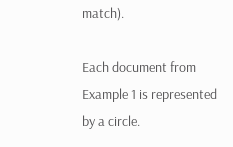match).

Each document from Example 1 is represented by a circle.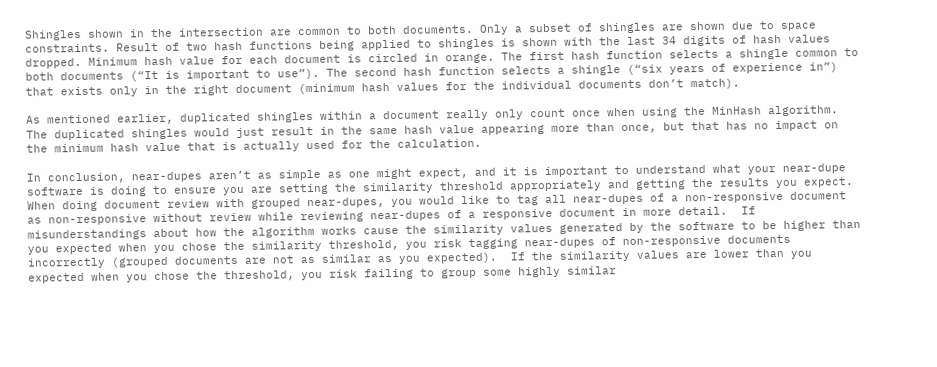Shingles shown in the intersection are common to both documents. Only a subset of shingles are shown due to space constraints. Result of two hash functions being applied to shingles is shown with the last 34 digits of hash values dropped. Minimum hash value for each document is circled in orange. The first hash function selects a shingle common to both documents (“It is important to use”). The second hash function selects a shingle (“six years of experience in”) that exists only in the right document (minimum hash values for the individual documents don’t match).

As mentioned earlier, duplicated shingles within a document really only count once when using the MinHash algorithm.  The duplicated shingles would just result in the same hash value appearing more than once, but that has no impact on the minimum hash value that is actually used for the calculation.

In conclusion, near-dupes aren’t as simple as one might expect, and it is important to understand what your near-dupe software is doing to ensure you are setting the similarity threshold appropriately and getting the results you expect.  When doing document review with grouped near-dupes, you would like to tag all near-dupes of a non-responsive document as non-responsive without review while reviewing near-dupes of a responsive document in more detail.  If misunderstandings about how the algorithm works cause the similarity values generated by the software to be higher than you expected when you chose the similarity threshold, you risk tagging near-dupes of non-responsive documents incorrectly (grouped documents are not as similar as you expected).  If the similarity values are lower than you expected when you chose the threshold, you risk failing to group some highly similar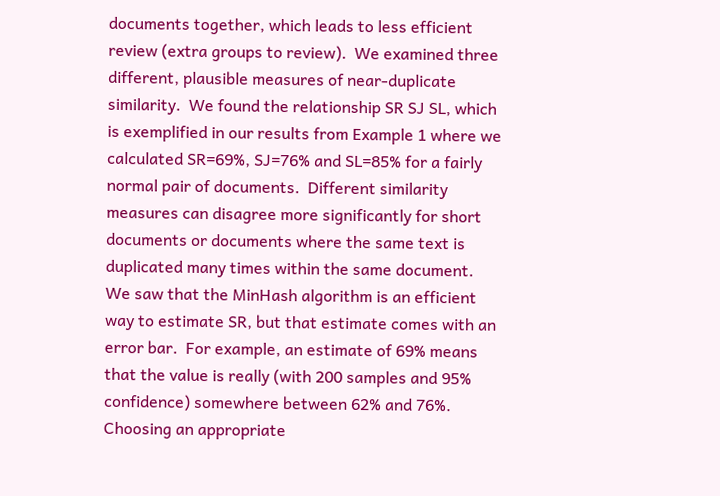documents together, which leads to less efficient review (extra groups to review).  We examined three different, plausible measures of near-duplicate similarity.  We found the relationship SR SJ SL, which is exemplified in our results from Example 1 where we calculated SR=69%, SJ=76% and SL=85% for a fairly normal pair of documents.  Different similarity measures can disagree more significantly for short documents or documents where the same text is duplicated many times within the same document.  We saw that the MinHash algorithm is an efficient way to estimate SR, but that estimate comes with an error bar.  For example, an estimate of 69% means that the value is really (with 200 samples and 95% confidence) somewhere between 62% and 76%.  Choosing an appropriate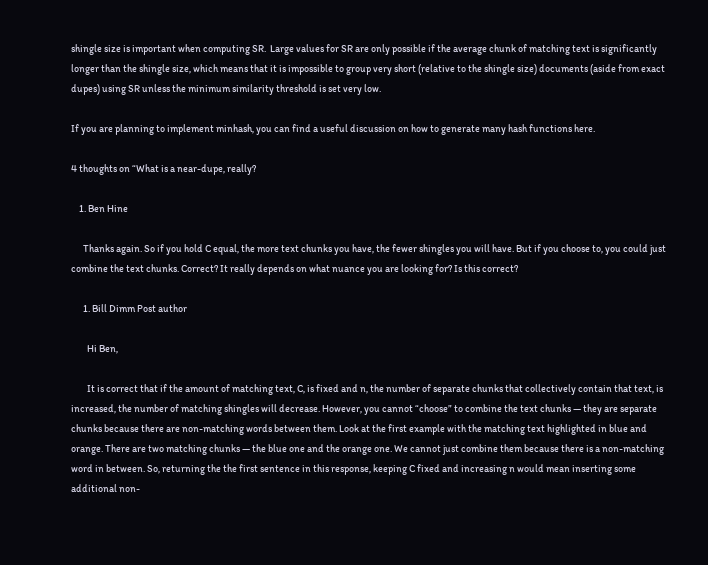shingle size is important when computing SR.  Large values for SR are only possible if the average chunk of matching text is significantly longer than the shingle size, which means that it is impossible to group very short (relative to the shingle size) documents (aside from exact dupes) using SR unless the minimum similarity threshold is set very low.

If you are planning to implement minhash, you can find a useful discussion on how to generate many hash functions here.

4 thoughts on “What is a near-dupe, really?

    1. Ben Hine

      Thanks again. So if you hold C equal, the more text chunks you have, the fewer shingles you will have. But if you choose to, you could just combine the text chunks. Correct? It really depends on what nuance you are looking for? Is this correct?

      1. Bill Dimm Post author

        Hi Ben,

        It is correct that if the amount of matching text, C, is fixed and n, the number of separate chunks that collectively contain that text, is increased, the number of matching shingles will decrease. However, you cannot “choose” to combine the text chunks — they are separate chunks because there are non-matching words between them. Look at the first example with the matching text highlighted in blue and orange. There are two matching chunks — the blue one and the orange one. We cannot just combine them because there is a non-matching word in between. So, returning the the first sentence in this response, keeping C fixed and increasing n would mean inserting some additional non-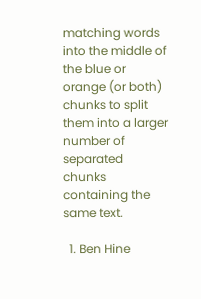matching words into the middle of the blue or orange (or both) chunks to split them into a larger number of separated chunks containing the same text.

  1. Ben Hine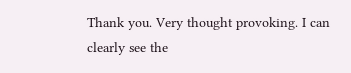Thank you. Very thought provoking. I can clearly see the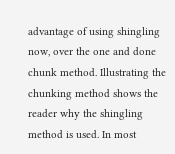advantage of using shingling now, over the one and done chunk method. Illustrating the chunking method shows the reader why the shingling method is used. In most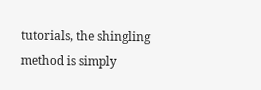tutorials, the shingling method is simply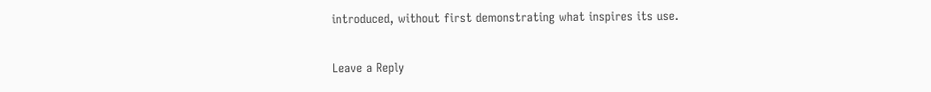introduced, without first demonstrating what inspires its use.


Leave a Reply